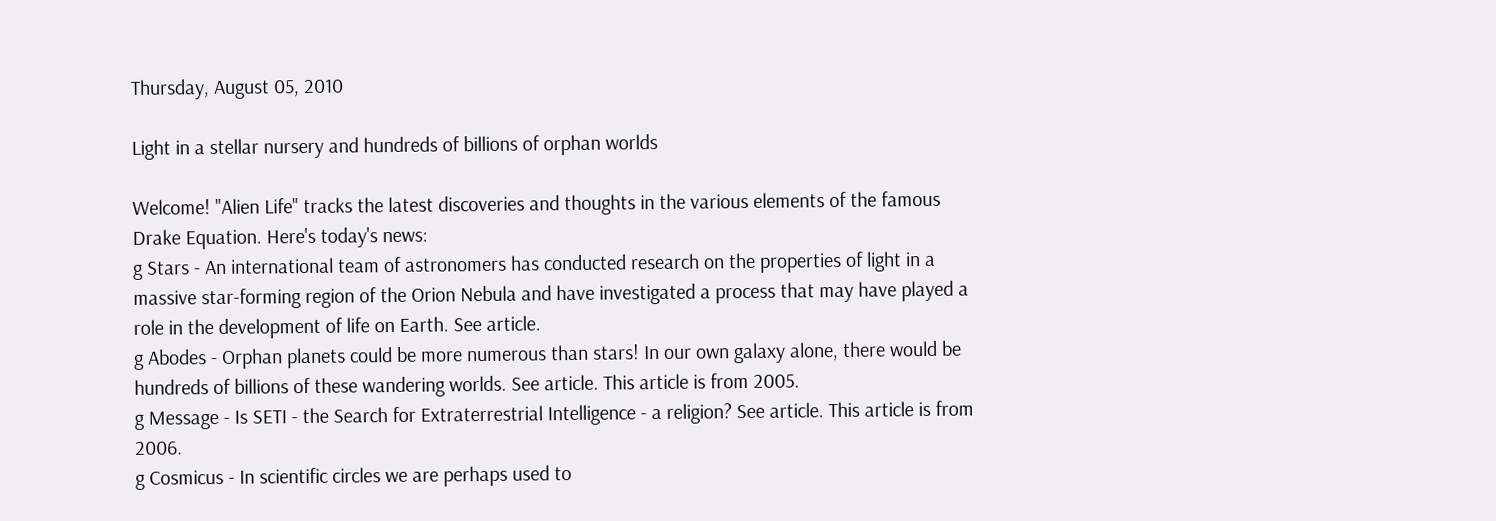Thursday, August 05, 2010

Light in a stellar nursery and hundreds of billions of orphan worlds

Welcome! "Alien Life" tracks the latest discoveries and thoughts in the various elements of the famous Drake Equation. Here's today's news:
g Stars - An international team of astronomers has conducted research on the properties of light in a massive star-forming region of the Orion Nebula and have investigated a process that may have played a role in the development of life on Earth. See article.
g Abodes - Orphan planets could be more numerous than stars! In our own galaxy alone, there would be hundreds of billions of these wandering worlds. See article. This article is from 2005.
g Message - Is SETI - the Search for Extraterrestrial Intelligence - a religion? See article. This article is from 2006.
g Cosmicus - In scientific circles we are perhaps used to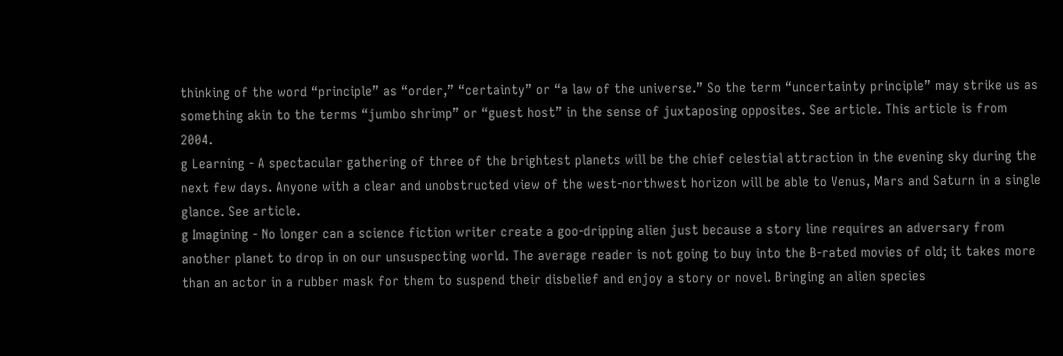thinking of the word “principle” as “order,” “certainty” or “a law of the universe.” So the term “uncertainty principle” may strike us as something akin to the terms “jumbo shrimp” or “guest host” in the sense of juxtaposing opposites. See article. This article is from 2004.
g Learning - A spectacular gathering of three of the brightest planets will be the chief celestial attraction in the evening sky during the next few days. Anyone with a clear and unobstructed view of the west-northwest horizon will be able to Venus, Mars and Saturn in a single glance. See article.
g Imagining - No longer can a science fiction writer create a goo-dripping alien just because a story line requires an adversary from another planet to drop in on our unsuspecting world. The average reader is not going to buy into the B-rated movies of old; it takes more than an actor in a rubber mask for them to suspend their disbelief and enjoy a story or novel. Bringing an alien species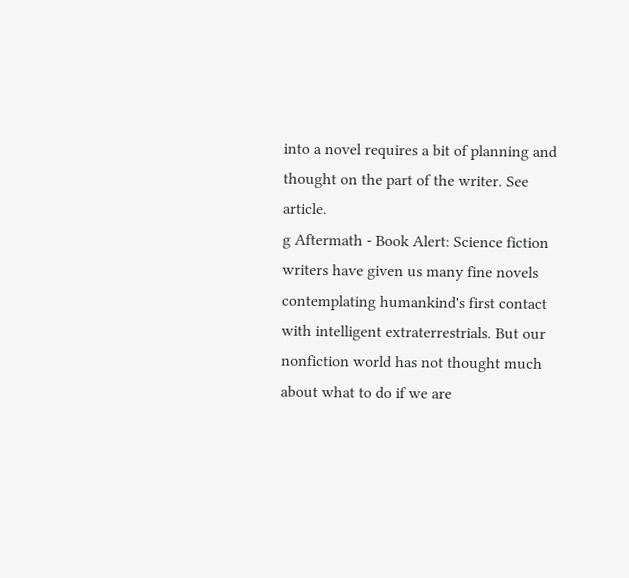into a novel requires a bit of planning and thought on the part of the writer. See article.
g Aftermath - Book Alert: Science fiction writers have given us many fine novels contemplating humankind's first contact with intelligent extraterrestrials. But our nonfiction world has not thought much about what to do if we are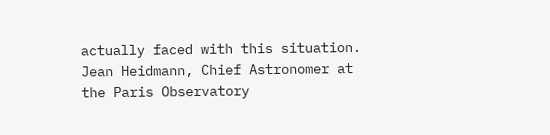actually faced with this situation. Jean Heidmann, Chief Astronomer at the Paris Observatory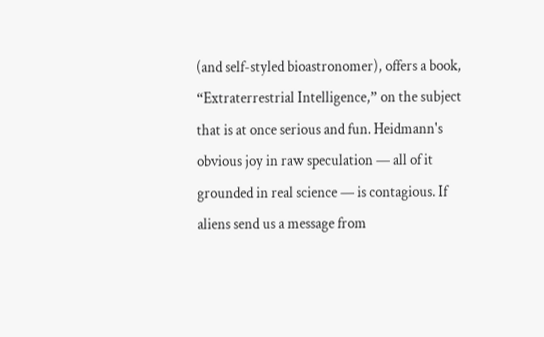(and self-styled bioastronomer), offers a book, “Extraterrestrial Intelligence,” on the subject that is at once serious and fun. Heidmann's obvious joy in raw speculation — all of it grounded in real science — is contagious. If aliens send us a message from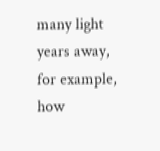many light years away, for example, how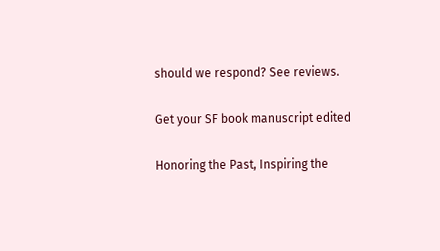should we respond? See reviews.

Get your SF book manuscript edited

Honoring the Past, Inspiring the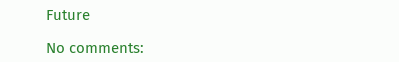Future

No comments: